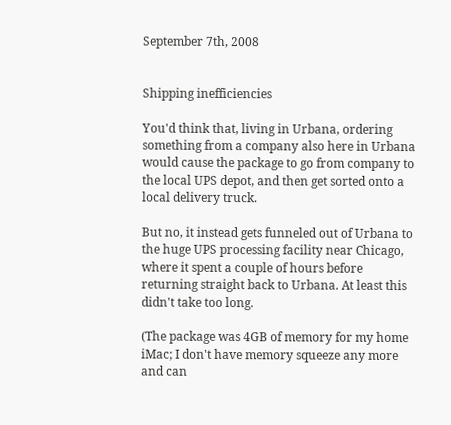September 7th, 2008


Shipping inefficiencies

You'd think that, living in Urbana, ordering something from a company also here in Urbana would cause the package to go from company to the local UPS depot, and then get sorted onto a local delivery truck.

But no, it instead gets funneled out of Urbana to the huge UPS processing facility near Chicago, where it spent a couple of hours before returning straight back to Urbana. At least this didn't take too long.

(The package was 4GB of memory for my home iMac; I don't have memory squeeze any more and can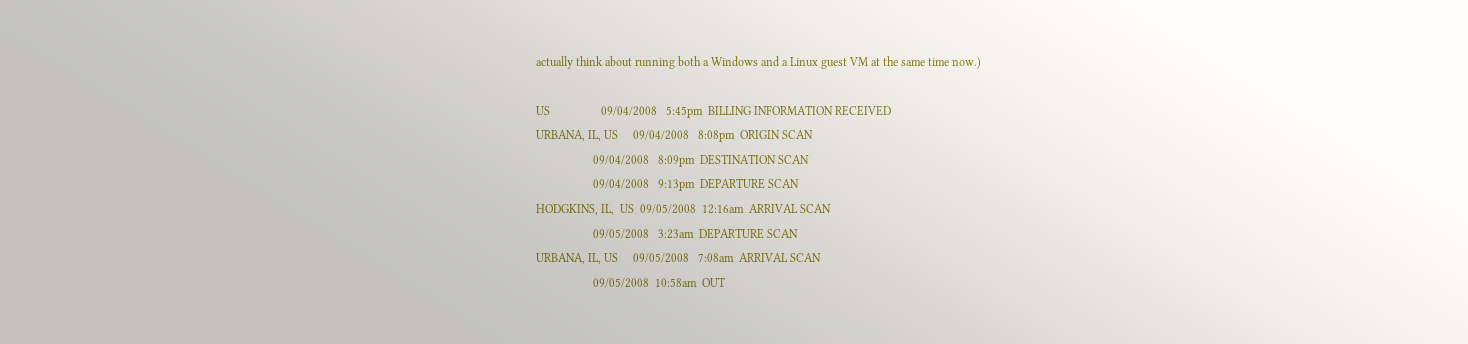actually think about running both a Windows and a Linux guest VM at the same time now.)

US                 09/04/2008   5:45pm  BILLING INFORMATION RECEIVED
URBANA, IL, US     09/04/2008   8:08pm  ORIGIN SCAN
                   09/04/2008   8:09pm  DESTINATION SCAN
                   09/04/2008   9:13pm  DEPARTURE SCAN
HODGKINS, IL,  US  09/05/2008  12:16am  ARRIVAL SCAN
                   09/05/2008   3:23am  DEPARTURE SCAN
URBANA, IL, US     09/05/2008   7:08am  ARRIVAL SCAN
                   09/05/2008  10:58am  OUT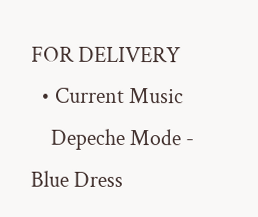FOR DELIVERY
  • Current Music
    Depeche Mode - Blue Dress